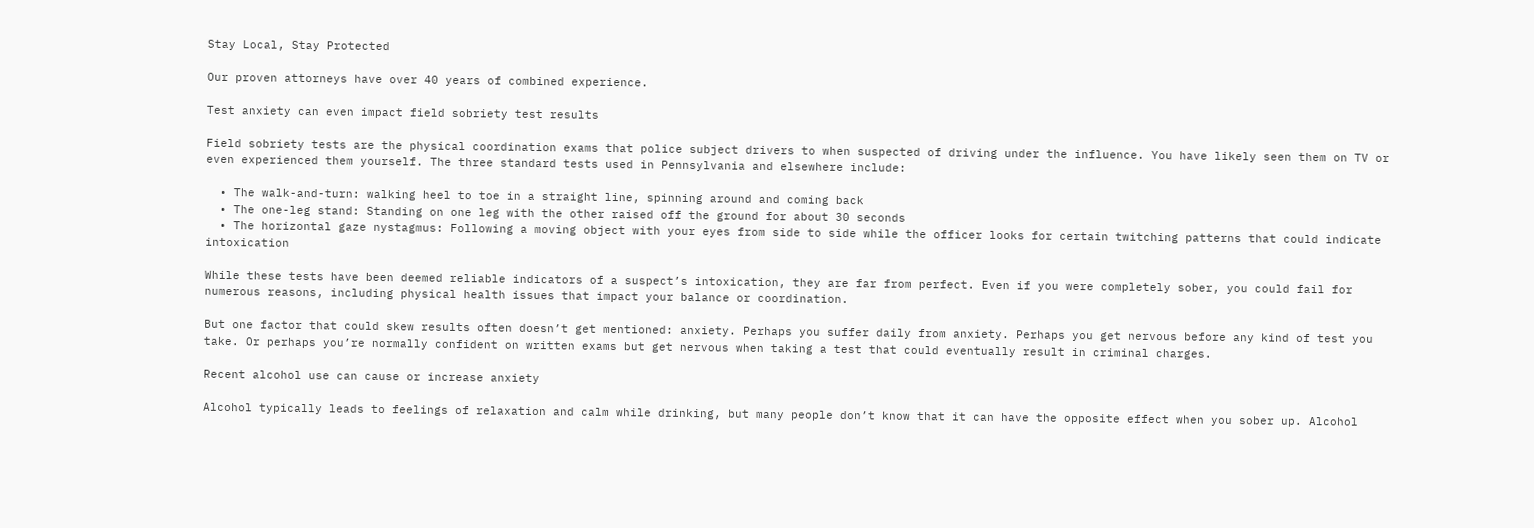Stay Local, Stay Protected

Our proven attorneys have over 40 years of combined experience.

Test anxiety can even impact field sobriety test results

Field sobriety tests are the physical coordination exams that police subject drivers to when suspected of driving under the influence. You have likely seen them on TV or even experienced them yourself. The three standard tests used in Pennsylvania and elsewhere include:

  • The walk-and-turn: walking heel to toe in a straight line, spinning around and coming back
  • The one-leg stand: Standing on one leg with the other raised off the ground for about 30 seconds
  • The horizontal gaze nystagmus: Following a moving object with your eyes from side to side while the officer looks for certain twitching patterns that could indicate intoxication

While these tests have been deemed reliable indicators of a suspect’s intoxication, they are far from perfect. Even if you were completely sober, you could fail for numerous reasons, including physical health issues that impact your balance or coordination.

But one factor that could skew results often doesn’t get mentioned: anxiety. Perhaps you suffer daily from anxiety. Perhaps you get nervous before any kind of test you take. Or perhaps you’re normally confident on written exams but get nervous when taking a test that could eventually result in criminal charges.

Recent alcohol use can cause or increase anxiety

Alcohol typically leads to feelings of relaxation and calm while drinking, but many people don’t know that it can have the opposite effect when you sober up. Alcohol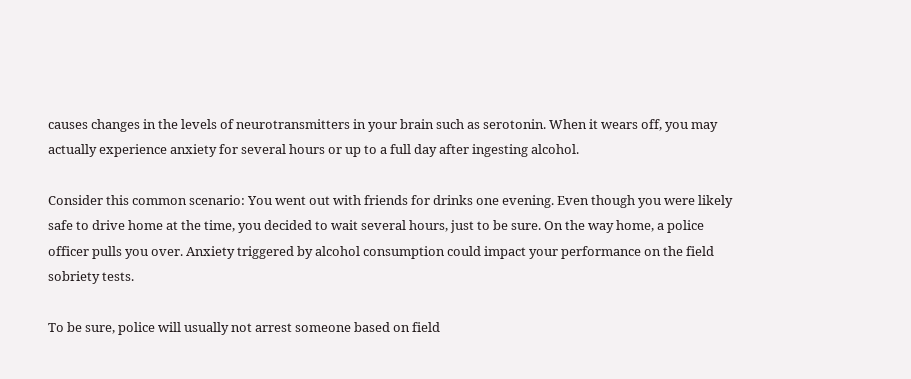causes changes in the levels of neurotransmitters in your brain such as serotonin. When it wears off, you may actually experience anxiety for several hours or up to a full day after ingesting alcohol.

Consider this common scenario: You went out with friends for drinks one evening. Even though you were likely safe to drive home at the time, you decided to wait several hours, just to be sure. On the way home, a police officer pulls you over. Anxiety triggered by alcohol consumption could impact your performance on the field sobriety tests.

To be sure, police will usually not arrest someone based on field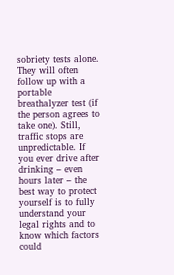sobriety tests alone. They will often follow up with a portable breathalyzer test (if the person agrees to take one). Still, traffic stops are unpredictable. If you ever drive after drinking – even hours later – the best way to protect yourself is to fully understand your legal rights and to know which factors could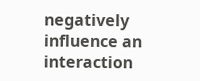negatively influence an interaction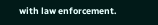with law enforcement.